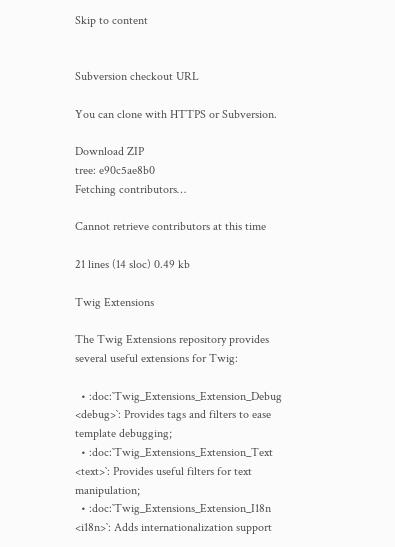Skip to content


Subversion checkout URL

You can clone with HTTPS or Subversion.

Download ZIP
tree: e90c5ae8b0
Fetching contributors…

Cannot retrieve contributors at this time

21 lines (14 sloc) 0.49 kb

Twig Extensions

The Twig Extensions repository provides several useful extensions for Twig:

  • :doc:`Twig_Extensions_Extension_Debug <debug>`: Provides tags and filters to ease template debugging;
  • :doc:`Twig_Extensions_Extension_Text <text>`: Provides useful filters for text manipulation;
  • :doc:`Twig_Extensions_Extension_I18n <i18n>`: Adds internationalization support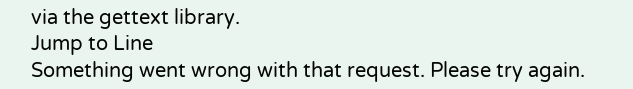via the gettext library.
Jump to Line
Something went wrong with that request. Please try again.